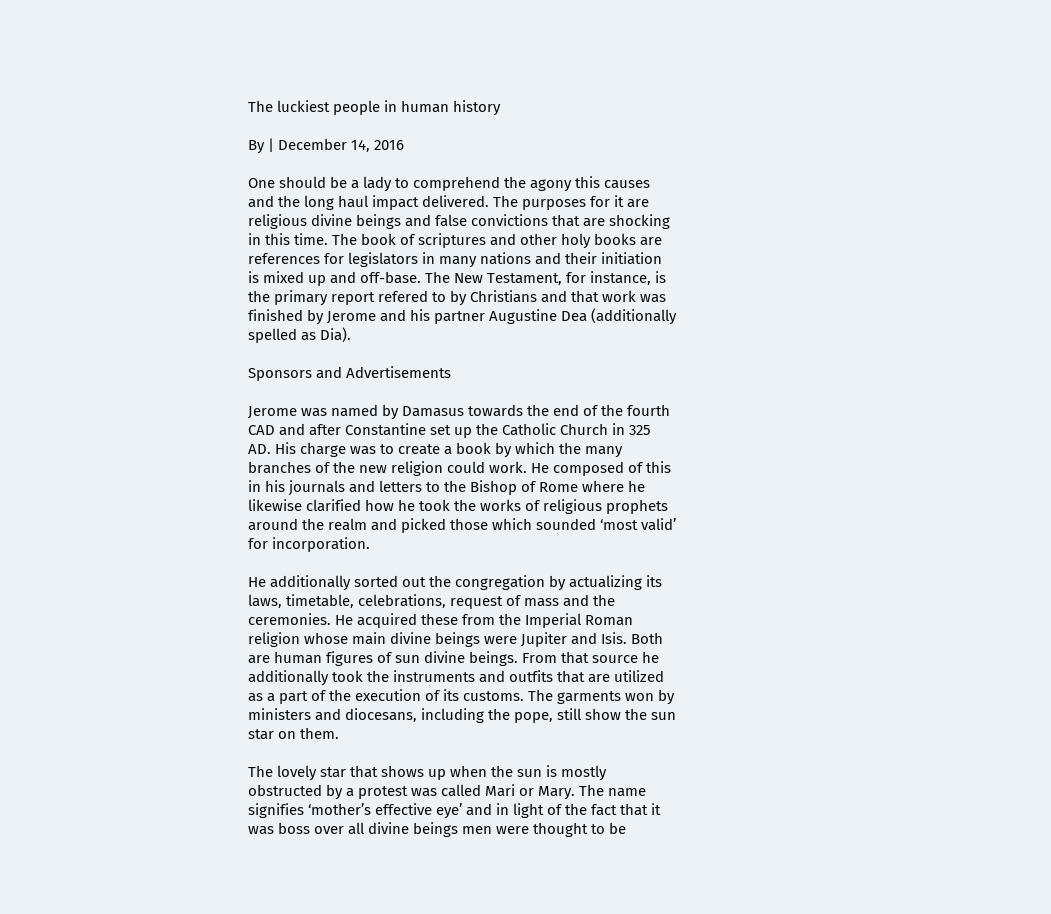The luckiest people in human history

By | December 14, 2016

One should be a lady to comprehend the agony this causes and the long haul impact delivered. The purposes for it are religious divine beings and false convictions that are shocking in this time. The book of scriptures and other holy books are references for legislators in many nations and their initiation is mixed up and off-base. The New Testament, for instance, is the primary report refered to by Christians and that work was finished by Jerome and his partner Augustine Dea (additionally spelled as Dia).

Sponsors and Advertisements

Jerome was named by Damasus towards the end of the fourth CAD and after Constantine set up the Catholic Church in 325 AD. His charge was to create a book by which the many branches of the new religion could work. He composed of this in his journals and letters to the Bishop of Rome where he likewise clarified how he took the works of religious prophets around the realm and picked those which sounded ‘most valid’ for incorporation.

He additionally sorted out the congregation by actualizing its laws, timetable, celebrations, request of mass and the ceremonies. He acquired these from the Imperial Roman religion whose main divine beings were Jupiter and Isis. Both are human figures of sun divine beings. From that source he additionally took the instruments and outfits that are utilized as a part of the execution of its customs. The garments won by ministers and diocesans, including the pope, still show the sun star on them.

The lovely star that shows up when the sun is mostly obstructed by a protest was called Mari or Mary. The name signifies ‘mother’s effective eye’ and in light of the fact that it was boss over all divine beings men were thought to be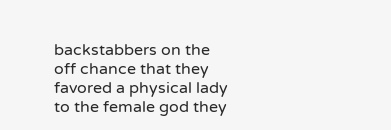backstabbers on the off chance that they favored a physical lady to the female god they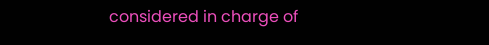considered in charge of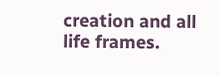creation and all life frames.